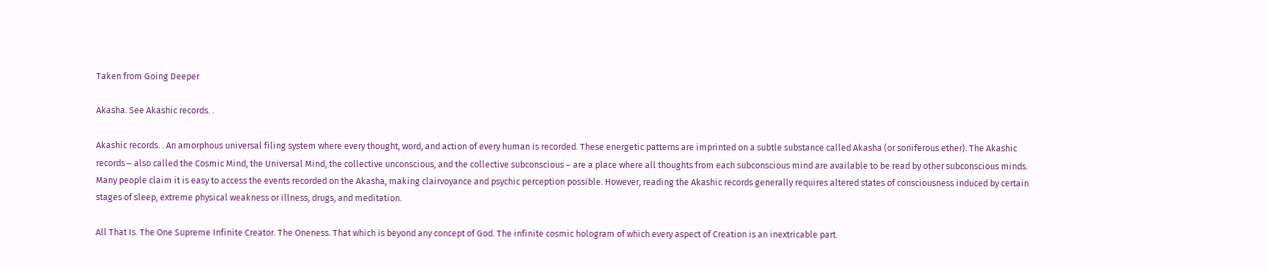Taken from Going Deeper

Akasha. See Akashic records. .

Akashic records. . An amorphous universal filing system where every thought, word, and action of every human is recorded. These energetic patterns are imprinted on a subtle substance called Akasha (or soniferous ether). The Akashic records – also called the Cosmic Mind, the Universal Mind, the collective unconscious, and the collective subconscious – are a place where all thoughts from each subconscious mind are available to be read by other subconscious minds. Many people claim it is easy to access the events recorded on the Akasha, making clairvoyance and psychic perception possible. However, reading the Akashic records generally requires altered states of consciousness induced by certain stages of sleep, extreme physical weakness or illness, drugs, and meditation.

All That Is. The One Supreme Infinite Creator. The Oneness. That which is beyond any concept of God. The infinite cosmic hologram of which every aspect of Creation is an inextricable part.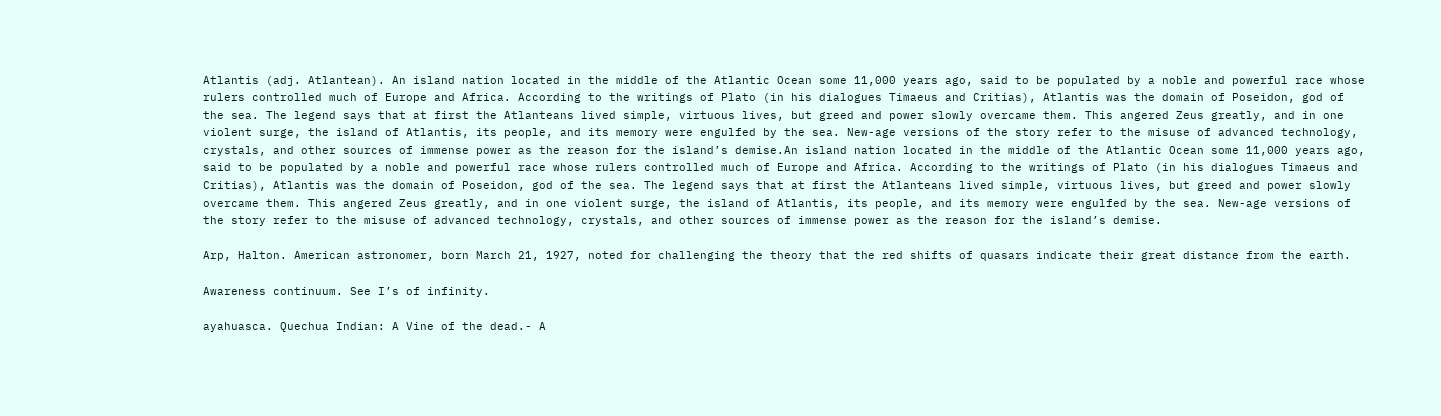Atlantis (adj. Atlantean). An island nation located in the middle of the Atlantic Ocean some 11,000 years ago, said to be populated by a noble and powerful race whose rulers controlled much of Europe and Africa. According to the writings of Plato (in his dialogues Timaeus and Critias), Atlantis was the domain of Poseidon, god of the sea. The legend says that at first the Atlanteans lived simple, virtuous lives, but greed and power slowly overcame them. This angered Zeus greatly, and in one violent surge, the island of Atlantis, its people, and its memory were engulfed by the sea. New-age versions of the story refer to the misuse of advanced technology, crystals, and other sources of immense power as the reason for the island’s demise.An island nation located in the middle of the Atlantic Ocean some 11,000 years ago, said to be populated by a noble and powerful race whose rulers controlled much of Europe and Africa. According to the writings of Plato (in his dialogues Timaeus and Critias), Atlantis was the domain of Poseidon, god of the sea. The legend says that at first the Atlanteans lived simple, virtuous lives, but greed and power slowly overcame them. This angered Zeus greatly, and in one violent surge, the island of Atlantis, its people, and its memory were engulfed by the sea. New-age versions of the story refer to the misuse of advanced technology, crystals, and other sources of immense power as the reason for the island’s demise.

Arp, Halton. American astronomer, born March 21, 1927, noted for challenging the theory that the red shifts of quasars indicate their great distance from the earth.

Awareness continuum. See I’s of infinity.

ayahuasca. Quechua Indian: A Vine of the dead.- A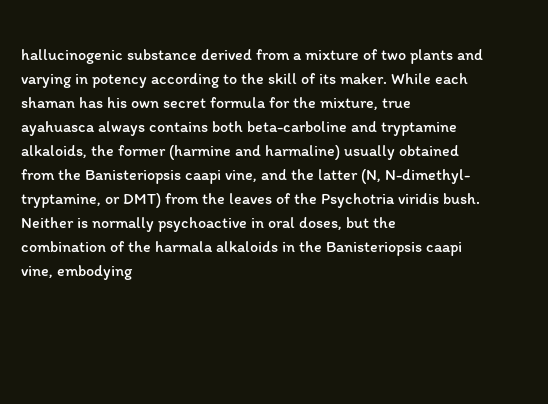hallucinogenic substance derived from a mixture of two plants and varying in potency according to the skill of its maker. While each shaman has his own secret formula for the mixture, true ayahuasca always contains both beta-carboline and tryptamine alkaloids, the former (harmine and harmaline) usually obtained from the Banisteriopsis caapi vine, and the latter (N, N-dimethyl-tryptamine, or DMT) from the leaves of the Psychotria viridis bush. Neither is normally psychoactive in oral doses, but the combination of the harmala alkaloids in the Banisteriopsis caapi vine, embodying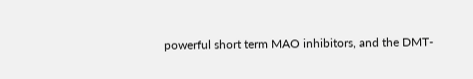powerful short term MAO inhibitors, and the DMT-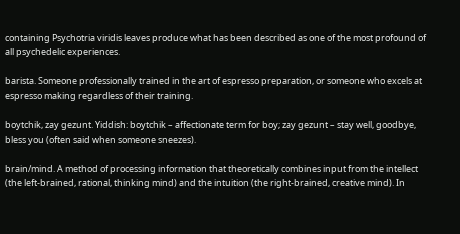containing Psychotria viridis leaves produce what has been described as one of the most profound of all psychedelic experiences.

barista. Someone professionally trained in the art of espresso preparation, or someone who excels at espresso making regardless of their training.

boytchik, zay gezunt. Yiddish: boytchik – affectionate term for boy; zay gezunt – stay well, goodbye, bless you (often said when someone sneezes).

brain/mind. A method of processing information that theoretically combines input from the intellect (the left-brained, rational, thinking mind) and the intuition (the right-brained, creative mind). In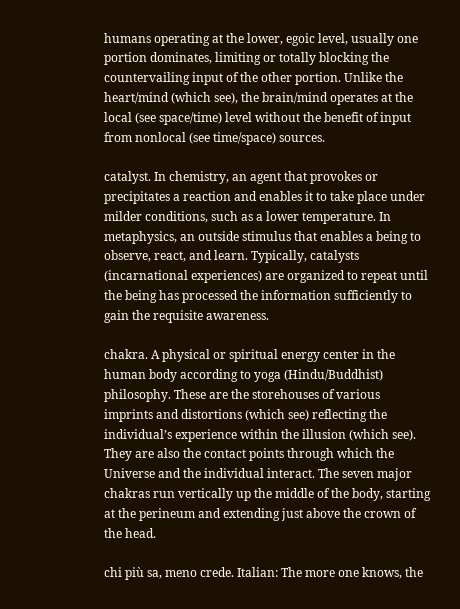humans operating at the lower, egoic level, usually one portion dominates, limiting or totally blocking the countervailing input of the other portion. Unlike the heart/mind (which see), the brain/mind operates at the local (see space/time) level without the benefit of input from nonlocal (see time/space) sources.

catalyst. In chemistry, an agent that provokes or precipitates a reaction and enables it to take place under milder conditions, such as a lower temperature. In metaphysics, an outside stimulus that enables a being to observe, react, and learn. Typically, catalysts (incarnational experiences) are organized to repeat until the being has processed the information sufficiently to gain the requisite awareness.

chakra. A physical or spiritual energy center in the human body according to yoga (Hindu/Buddhist) philosophy. These are the storehouses of various imprints and distortions (which see) reflecting the individual’s experience within the illusion (which see). They are also the contact points through which the Universe and the individual interact. The seven major chakras run vertically up the middle of the body, starting at the perineum and extending just above the crown of the head.

chi più sa, meno crede. Italian: The more one knows, the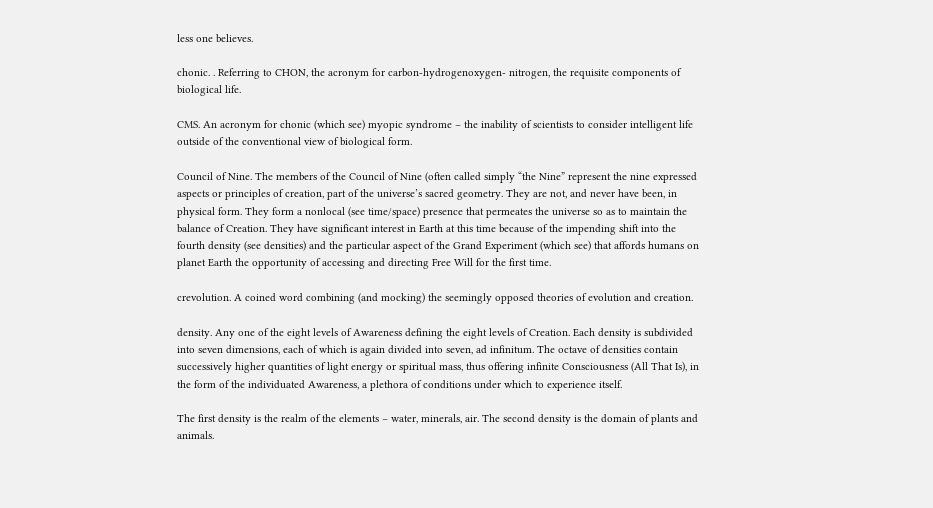less one believes.

chonic. . Referring to CHON, the acronym for carbon-hydrogenoxygen- nitrogen, the requisite components of biological life.

CMS. An acronym for chonic (which see) myopic syndrome – the inability of scientists to consider intelligent life outside of the conventional view of biological form.

Council of Nine. The members of the Council of Nine (often called simply “the Nine” represent the nine expressed aspects or principles of creation, part of the universe’s sacred geometry. They are not, and never have been, in physical form. They form a nonlocal (see time/space) presence that permeates the universe so as to maintain the balance of Creation. They have significant interest in Earth at this time because of the impending shift into the fourth density (see densities) and the particular aspect of the Grand Experiment (which see) that affords humans on planet Earth the opportunity of accessing and directing Free Will for the first time.

crevolution. A coined word combining (and mocking) the seemingly opposed theories of evolution and creation.

density. Any one of the eight levels of Awareness defining the eight levels of Creation. Each density is subdivided into seven dimensions, each of which is again divided into seven, ad infinitum. The octave of densities contain successively higher quantities of light energy or spiritual mass, thus offering infinite Consciousness (All That Is), in the form of the individuated Awareness, a plethora of conditions under which to experience itself.

The first density is the realm of the elements – water, minerals, air. The second density is the domain of plants and animals.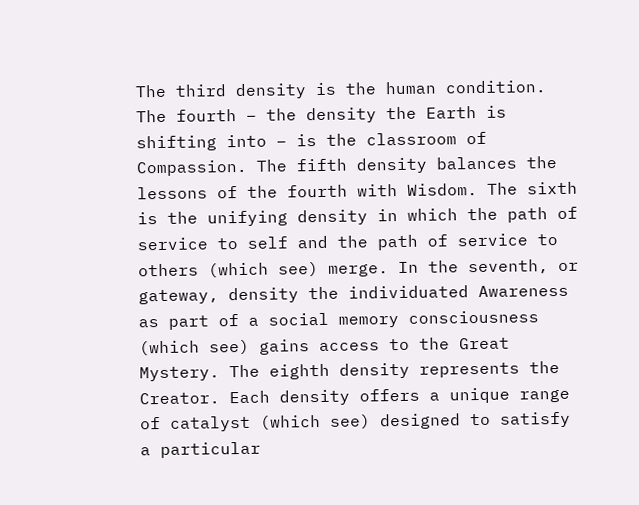The third density is the human condition. The fourth – the density the Earth is shifting into – is the classroom of Compassion. The fifth density balances the lessons of the fourth with Wisdom. The sixth is the unifying density in which the path of service to self and the path of service to others (which see) merge. In the seventh, or gateway, density the individuated Awareness as part of a social memory consciousness (which see) gains access to the Great Mystery. The eighth density represents the Creator. Each density offers a unique range of catalyst (which see) designed to satisfy a particular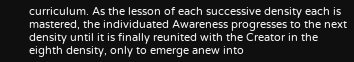curriculum. As the lesson of each successive density each is mastered, the individuated Awareness progresses to the next density until it is finally reunited with the Creator in the eighth density, only to emerge anew into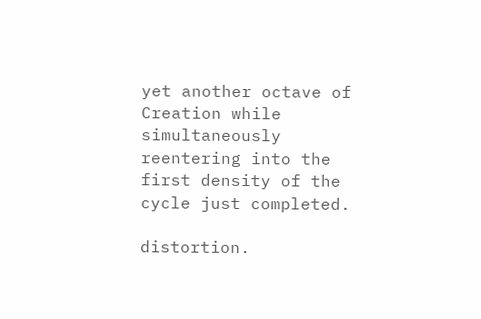yet another octave of Creation while simultaneously reentering into the first density of the cycle just completed.

distortion.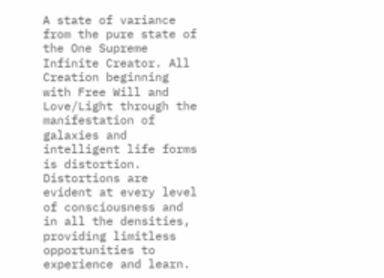A state of variance from the pure state of the One Supreme Infinite Creator. All Creation beginning with Free Will and Love/Light through the manifestation of galaxies and intelligent life forms is distortion. Distortions are evident at every level of consciousness and in all the densities, providing limitless opportunities to experience and learn.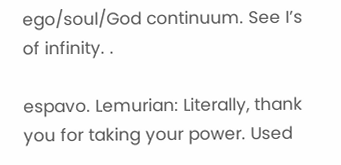ego/soul/God continuum. See I’s of infinity. .

espavo. Lemurian: Literally, thank you for taking your power. Used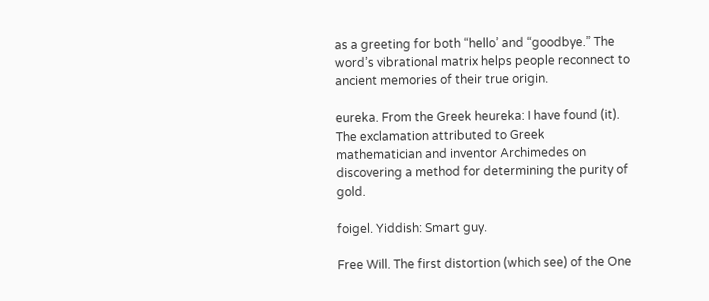as a greeting for both “hello’ and “goodbye.” The word’s vibrational matrix helps people reconnect to ancient memories of their true origin.

eureka. From the Greek heureka: I have found (it). The exclamation attributed to Greek mathematician and inventor Archimedes on discovering a method for determining the purity of gold.

foigel. Yiddish: Smart guy.

Free Will. The first distortion (which see) of the One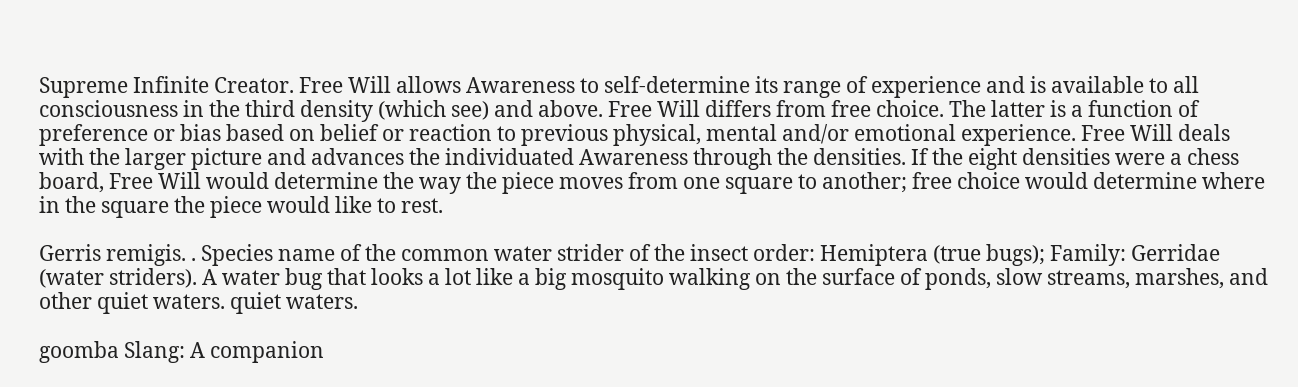Supreme Infinite Creator. Free Will allows Awareness to self-determine its range of experience and is available to all consciousness in the third density (which see) and above. Free Will differs from free choice. The latter is a function of preference or bias based on belief or reaction to previous physical, mental and/or emotional experience. Free Will deals with the larger picture and advances the individuated Awareness through the densities. If the eight densities were a chess board, Free Will would determine the way the piece moves from one square to another; free choice would determine where in the square the piece would like to rest.

Gerris remigis. . Species name of the common water strider of the insect order: Hemiptera (true bugs); Family: Gerridae (water striders). A water bug that looks a lot like a big mosquito walking on the surface of ponds, slow streams, marshes, and other quiet waters. quiet waters.

goomba Slang: A companion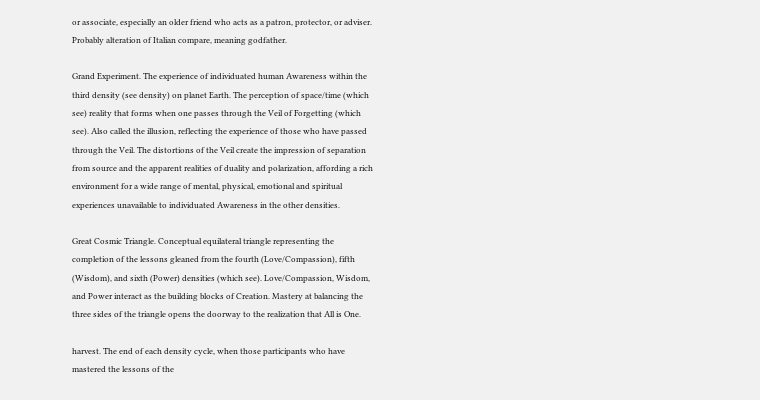or associate, especially an older friend who acts as a patron, protector, or adviser. Probably alteration of Italian compare, meaning godfather.

Grand Experiment. The experience of individuated human Awareness within the third density (see density) on planet Earth. The perception of space/time (which see) reality that forms when one passes through the Veil of Forgetting (which see). Also called the illusion, reflecting the experience of those who have passed through the Veil. The distortions of the Veil create the impression of separation from source and the apparent realities of duality and polarization, affording a rich environment for a wide range of mental, physical, emotional and spiritual experiences unavailable to individuated Awareness in the other densities.

Great Cosmic Triangle. Conceptual equilateral triangle representing the completion of the lessons gleaned from the fourth (Love/Compassion), fifth (Wisdom), and sixth (Power) densities (which see). Love/Compassion, Wisdom, and Power interact as the building blocks of Creation. Mastery at balancing the three sides of the triangle opens the doorway to the realization that All is One.

harvest. The end of each density cycle, when those participants who have mastered the lessons of the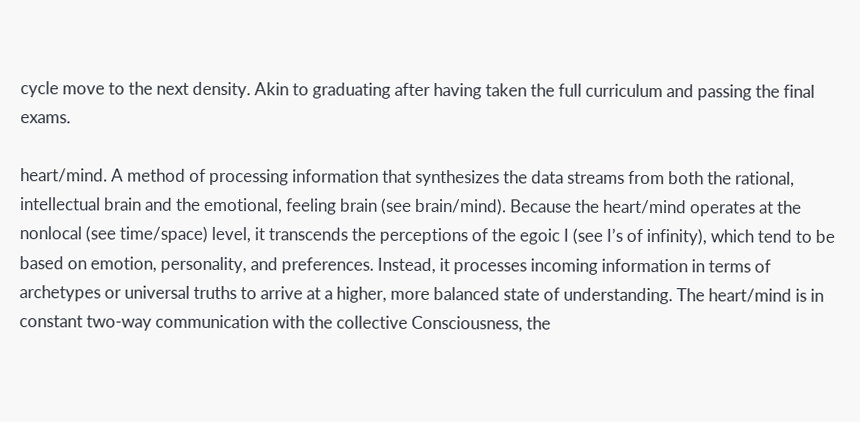cycle move to the next density. Akin to graduating after having taken the full curriculum and passing the final exams.

heart/mind. A method of processing information that synthesizes the data streams from both the rational, intellectual brain and the emotional, feeling brain (see brain/mind). Because the heart/mind operates at the nonlocal (see time/space) level, it transcends the perceptions of the egoic I (see I’s of infinity), which tend to be based on emotion, personality, and preferences. Instead, it processes incoming information in terms of archetypes or universal truths to arrive at a higher, more balanced state of understanding. The heart/mind is in constant two-way communication with the collective Consciousness, the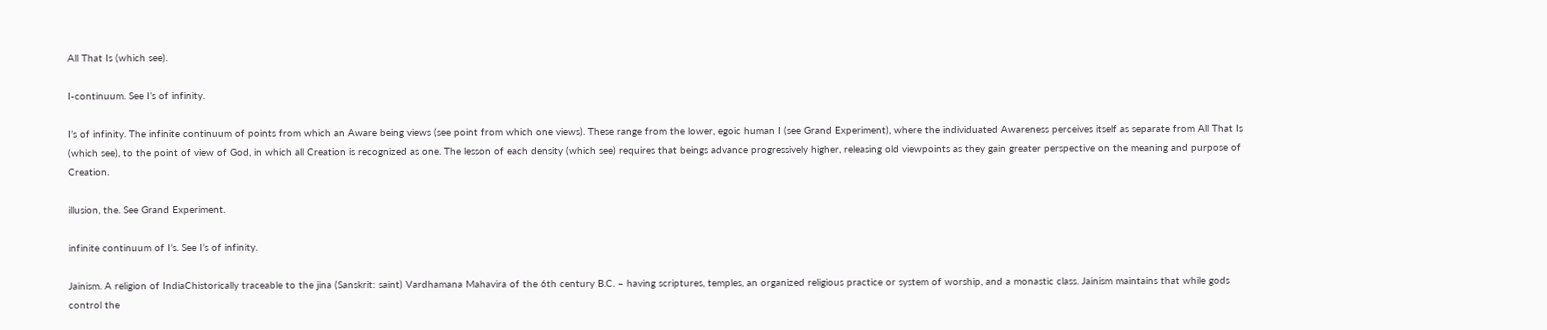All That Is (which see).

I-continuum. See I’s of infinity.

I’s of infinity. The infinite continuum of points from which an Aware being views (see point from which one views). These range from the lower, egoic human I (see Grand Experiment), where the individuated Awareness perceives itself as separate from All That Is (which see), to the point of view of God, in which all Creation is recognized as one. The lesson of each density (which see) requires that beings advance progressively higher, releasing old viewpoints as they gain greater perspective on the meaning and purpose of Creation.

illusion, the. See Grand Experiment.

infinite continuum of I’s. See I’s of infinity.

Jainism. A religion of IndiaChistorically traceable to the jina (Sanskrit: saint) Vardhamana Mahavira of the 6th century B.C. – having scriptures, temples, an organized religious practice or system of worship, and a monastic class. Jainism maintains that while gods control the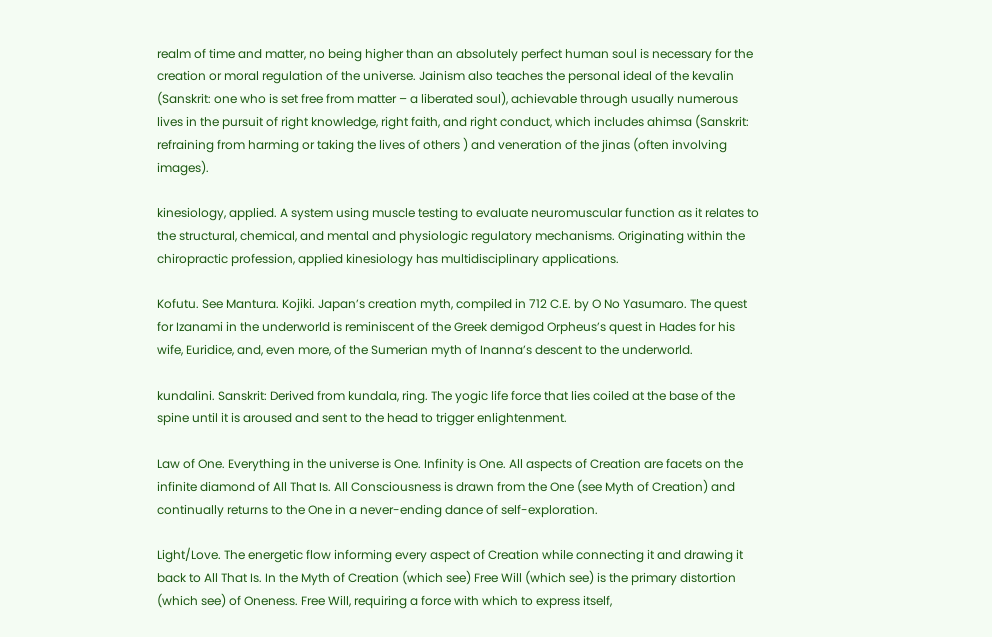realm of time and matter, no being higher than an absolutely perfect human soul is necessary for the creation or moral regulation of the universe. Jainism also teaches the personal ideal of the kevalin (Sanskrit: one who is set free from matter – a liberated soul), achievable through usually numerous lives in the pursuit of right knowledge, right faith, and right conduct, which includes ahimsa (Sanskrit: refraining from harming or taking the lives of others ) and veneration of the jinas (often involving images).

kinesiology, applied. A system using muscle testing to evaluate neuromuscular function as it relates to the structural, chemical, and mental and physiologic regulatory mechanisms. Originating within the chiropractic profession, applied kinesiology has multidisciplinary applications.

Kofutu. See Mantura. Kojiki. Japan’s creation myth, compiled in 712 C.E. by O No Yasumaro. The quest for Izanami in the underworld is reminiscent of the Greek demigod Orpheus’s quest in Hades for his wife, Euridice, and, even more, of the Sumerian myth of Inanna’s descent to the underworld.

kundalini. Sanskrit: Derived from kundala, ring. The yogic life force that lies coiled at the base of the spine until it is aroused and sent to the head to trigger enlightenment.

Law of One. Everything in the universe is One. Infinity is One. All aspects of Creation are facets on the infinite diamond of All That Is. All Consciousness is drawn from the One (see Myth of Creation) and continually returns to the One in a never-ending dance of self-exploration.

Light/Love. The energetic flow informing every aspect of Creation while connecting it and drawing it back to All That Is. In the Myth of Creation (which see) Free Will (which see) is the primary distortion (which see) of Oneness. Free Will, requiring a force with which to express itself,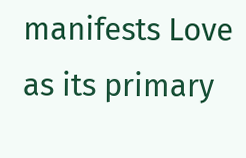manifests Love as its primary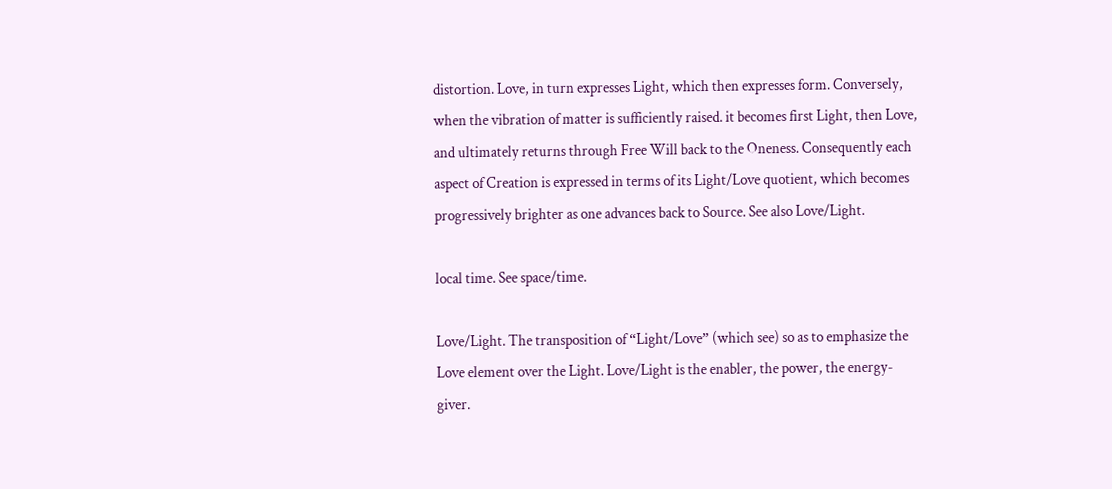distortion. Love, in turn expresses Light, which then expresses form. Conversely, when the vibration of matter is sufficiently raised. it becomes first Light, then Love, and ultimately returns through Free Will back to the Oneness. Consequently each aspect of Creation is expressed in terms of its Light/Love quotient, which becomes progressively brighter as one advances back to Source. See also Love/Light.

local time. See space/time.

Love/Light. The transposition of “Light/Love” (which see) so as to emphasize the Love element over the Light. Love/Light is the enabler, the power, the energy-giver.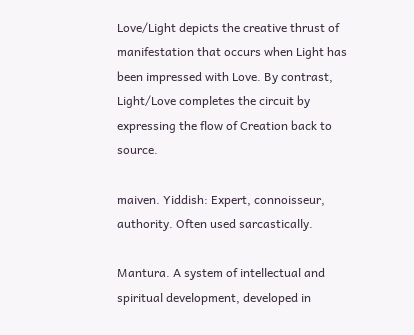Love/Light depicts the creative thrust of manifestation that occurs when Light has been impressed with Love. By contrast, Light/Love completes the circuit by expressing the flow of Creation back to source.

maiven. Yiddish: Expert, connoisseur, authority. Often used sarcastically.

Mantura. A system of intellectual and spiritual development, developed in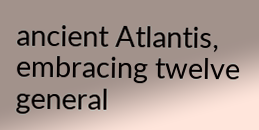ancient Atlantis, embracing twelve general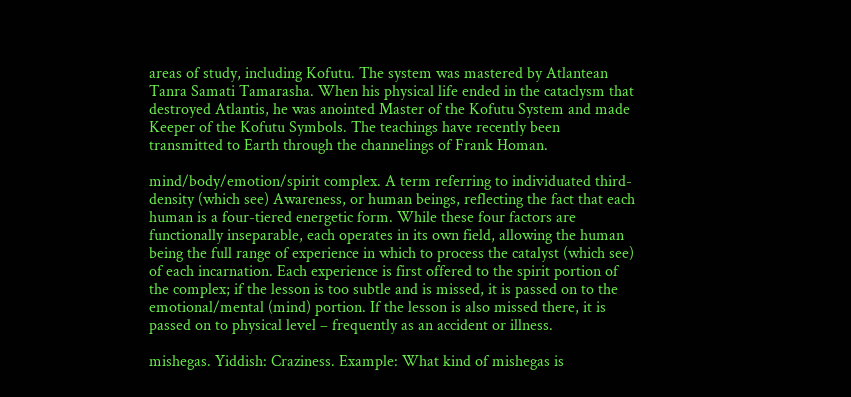areas of study, including Kofutu. The system was mastered by Atlantean Tanra Samati Tamarasha. When his physical life ended in the cataclysm that destroyed Atlantis, he was anointed Master of the Kofutu System and made Keeper of the Kofutu Symbols. The teachings have recently been transmitted to Earth through the channelings of Frank Homan.

mind/body/emotion/spirit complex. A term referring to individuated third-density (which see) Awareness, or human beings, reflecting the fact that each human is a four-tiered energetic form. While these four factors are functionally inseparable, each operates in its own field, allowing the human being the full range of experience in which to process the catalyst (which see) of each incarnation. Each experience is first offered to the spirit portion of the complex; if the lesson is too subtle and is missed, it is passed on to the emotional/mental (mind) portion. If the lesson is also missed there, it is passed on to physical level – frequently as an accident or illness.

mishegas. Yiddish: Craziness. Example: What kind of mishegas is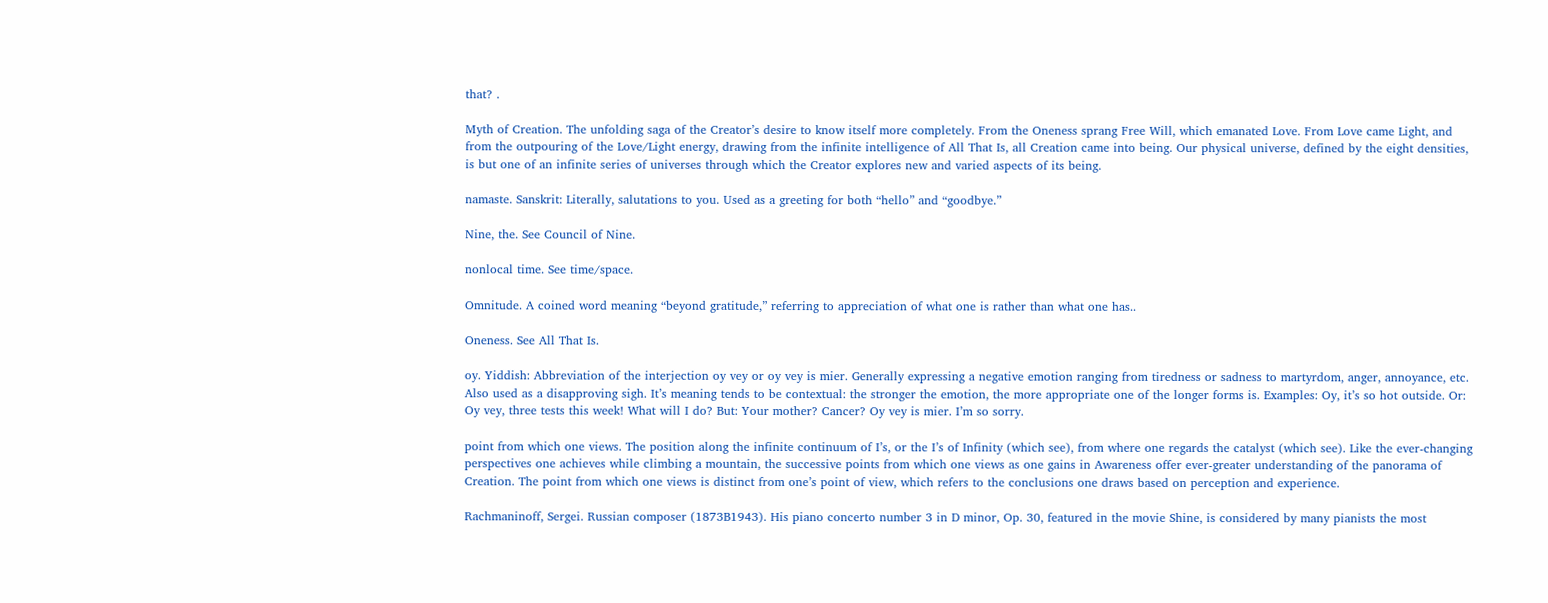that? .

Myth of Creation. The unfolding saga of the Creator’s desire to know itself more completely. From the Oneness sprang Free Will, which emanated Love. From Love came Light, and from the outpouring of the Love/Light energy, drawing from the infinite intelligence of All That Is, all Creation came into being. Our physical universe, defined by the eight densities, is but one of an infinite series of universes through which the Creator explores new and varied aspects of its being.

namaste. Sanskrit: Literally, salutations to you. Used as a greeting for both “hello” and “goodbye.”

Nine, the. See Council of Nine.

nonlocal time. See time/space.

Omnitude. A coined word meaning “beyond gratitude,” referring to appreciation of what one is rather than what one has..

Oneness. See All That Is.

oy. Yiddish: Abbreviation of the interjection oy vey or oy vey is mier. Generally expressing a negative emotion ranging from tiredness or sadness to martyrdom, anger, annoyance, etc. Also used as a disapproving sigh. It’s meaning tends to be contextual: the stronger the emotion, the more appropriate one of the longer forms is. Examples: Oy, it’s so hot outside. Or: Oy vey, three tests this week! What will I do? But: Your mother? Cancer? Oy vey is mier. I’m so sorry.

point from which one views. The position along the infinite continuum of I’s, or the I’s of Infinity (which see), from where one regards the catalyst (which see). Like the ever-changing perspectives one achieves while climbing a mountain, the successive points from which one views as one gains in Awareness offer ever-greater understanding of the panorama of Creation. The point from which one views is distinct from one’s point of view, which refers to the conclusions one draws based on perception and experience.

Rachmaninoff, Sergei. Russian composer (1873B1943). His piano concerto number 3 in D minor, Op. 30, featured in the movie Shine, is considered by many pianists the most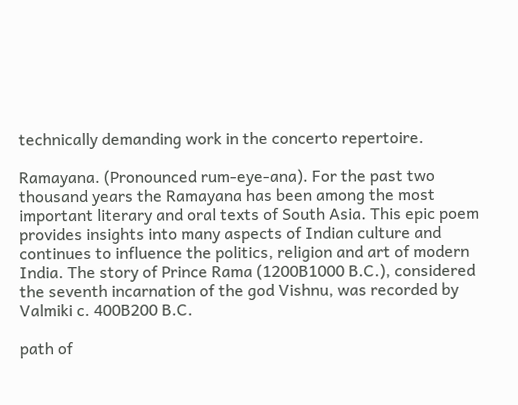technically demanding work in the concerto repertoire.

Ramayana. (Pronounced rum-eye-ana). For the past two thousand years the Ramayana has been among the most important literary and oral texts of South Asia. This epic poem provides insights into many aspects of Indian culture and continues to influence the politics, religion and art of modern India. The story of Prince Rama (1200B1000 B.C.), considered the seventh incarnation of the god Vishnu, was recorded by Valmiki c. 400B200 B.C.

path of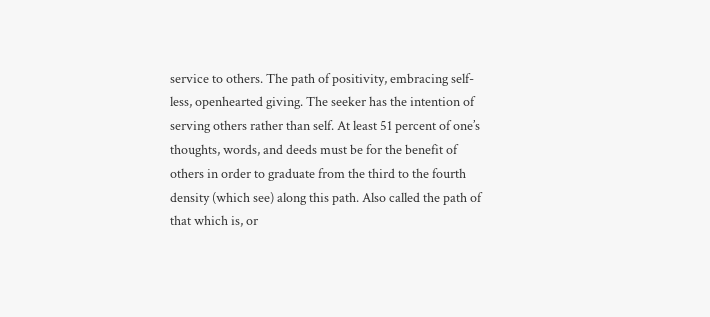service to others. The path of positivity, embracing self-less, openhearted giving. The seeker has the intention of serving others rather than self. At least 51 percent of one’s thoughts, words, and deeds must be for the benefit of others in order to graduate from the third to the fourth density (which see) along this path. Also called the path of that which is, or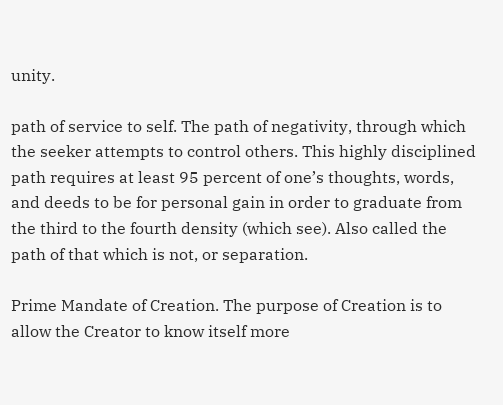unity.

path of service to self. The path of negativity, through which the seeker attempts to control others. This highly disciplined path requires at least 95 percent of one’s thoughts, words, and deeds to be for personal gain in order to graduate from the third to the fourth density (which see). Also called the path of that which is not, or separation.

Prime Mandate of Creation. The purpose of Creation is to allow the Creator to know itself more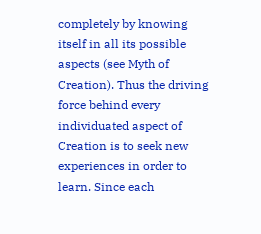completely by knowing itself in all its possible aspects (see Myth of Creation). Thus the driving force behind every individuated aspect of Creation is to seek new experiences in order to learn. Since each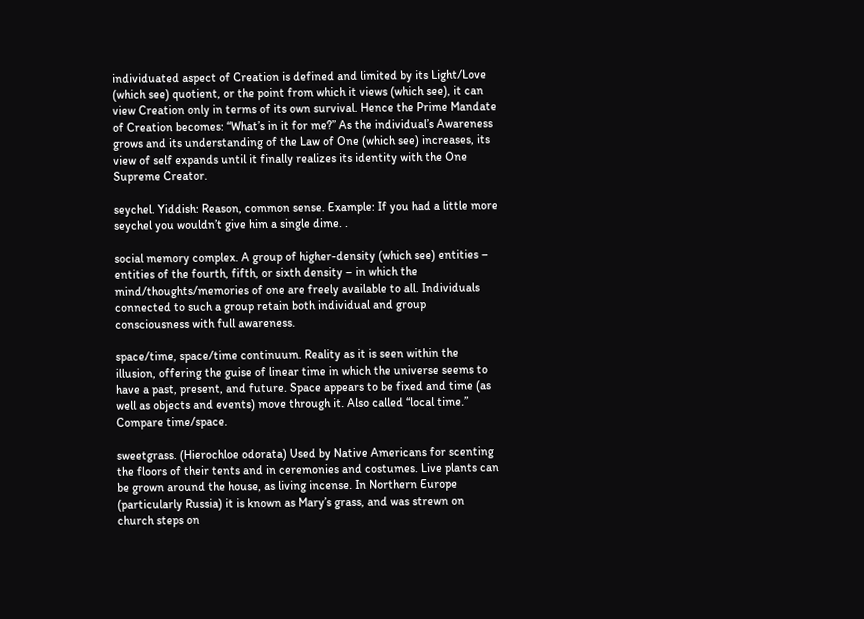individuated aspect of Creation is defined and limited by its Light/Love (which see) quotient, or the point from which it views (which see), it can view Creation only in terms of its own survival. Hence the Prime Mandate of Creation becomes: “What’s in it for me?” As the individual’s Awareness grows and its understanding of the Law of One (which see) increases, its view of self expands until it finally realizes its identity with the One Supreme Creator.

seychel. Yiddish: Reason, common sense. Example: If you had a little more seychel you wouldn’t give him a single dime. .

social memory complex. A group of higher-density (which see) entities – entities of the fourth, fifth, or sixth density – in which the mind/thoughts/memories of one are freely available to all. Individuals connected to such a group retain both individual and group consciousness with full awareness.

space/time, space/time continuum. Reality as it is seen within the illusion, offering the guise of linear time in which the universe seems to have a past, present, and future. Space appears to be fixed and time (as well as objects and events) move through it. Also called “local time.” Compare time/space.

sweetgrass. (Hierochloe odorata) Used by Native Americans for scenting the floors of their tents and in ceremonies and costumes. Live plants can be grown around the house, as living incense. In Northern Europe (particularly Russia) it is known as Mary’s grass, and was strewn on church steps on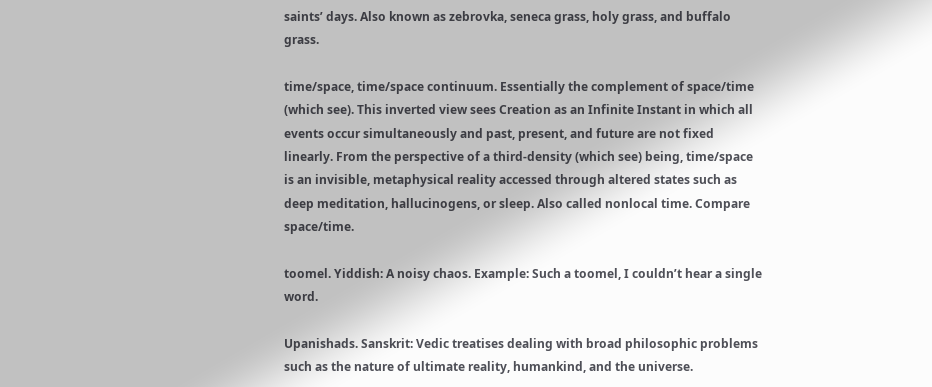saints’ days. Also known as zebrovka, seneca grass, holy grass, and buffalo grass.

time/space, time/space continuum. Essentially the complement of space/time (which see). This inverted view sees Creation as an Infinite Instant in which all events occur simultaneously and past, present, and future are not fixed linearly. From the perspective of a third-density (which see) being, time/space is an invisible, metaphysical reality accessed through altered states such as deep meditation, hallucinogens, or sleep. Also called nonlocal time. Compare space/time.

toomel. Yiddish: A noisy chaos. Example: Such a toomel, I couldn’t hear a single word.

Upanishads. Sanskrit: Vedic treatises dealing with broad philosophic problems such as the nature of ultimate reality, humankind, and the universe.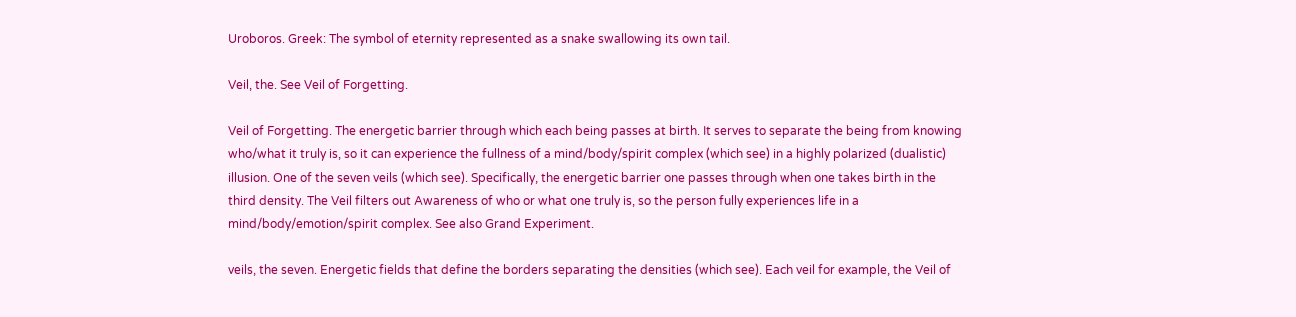Uroboros. Greek: The symbol of eternity represented as a snake swallowing its own tail.

Veil, the. See Veil of Forgetting.

Veil of Forgetting. The energetic barrier through which each being passes at birth. It serves to separate the being from knowing who/what it truly is, so it can experience the fullness of a mind/body/spirit complex (which see) in a highly polarized (dualistic) illusion. One of the seven veils (which see). Specifically, the energetic barrier one passes through when one takes birth in the third density. The Veil filters out Awareness of who or what one truly is, so the person fully experiences life in a mind/body/emotion/spirit complex. See also Grand Experiment.

veils, the seven. Energetic fields that define the borders separating the densities (which see). Each veil for example, the Veil of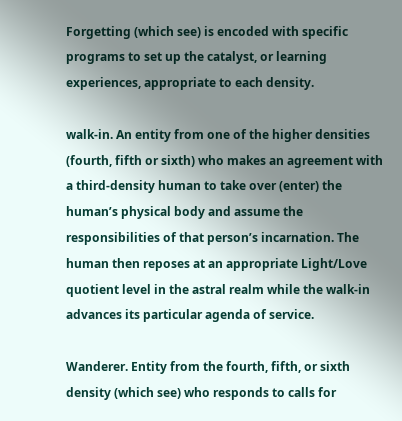Forgetting (which see) is encoded with specific programs to set up the catalyst, or learning experiences, appropriate to each density.

walk-in. An entity from one of the higher densities (fourth, fifth or sixth) who makes an agreement with a third-density human to take over (enter) the human’s physical body and assume the responsibilities of that person’s incarnation. The human then reposes at an appropriate Light/Love quotient level in the astral realm while the walk-in advances its particular agenda of service.

Wanderer. Entity from the fourth, fifth, or sixth density (which see) who responds to calls for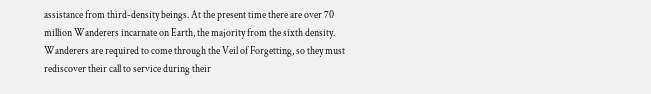assistance from third-density beings. At the present time there are over 70 million Wanderers incarnate on Earth, the majority from the sixth density. Wanderers are required to come through the Veil of Forgetting, so they must rediscover their call to service during their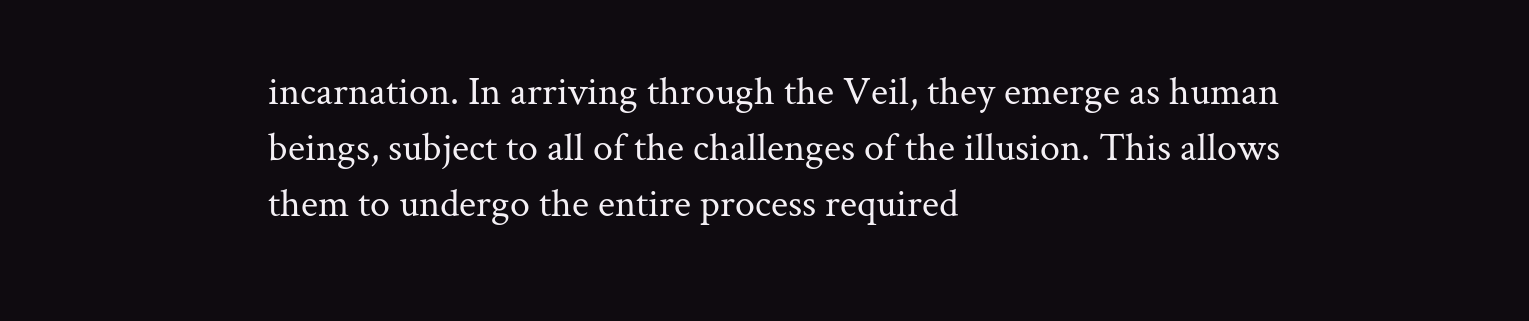incarnation. In arriving through the Veil, they emerge as human beings, subject to all of the challenges of the illusion. This allows them to undergo the entire process required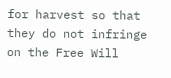for harvest so that they do not infringe on the Free Will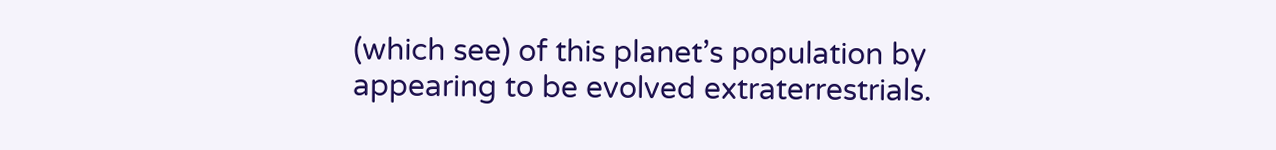(which see) of this planet’s population by appearing to be evolved extraterrestrials.